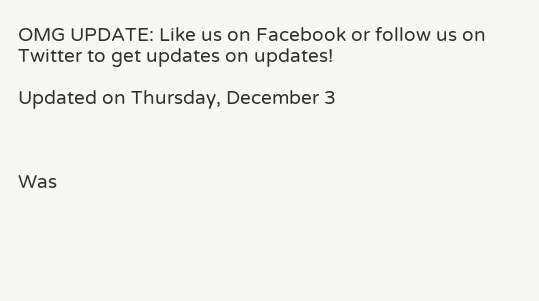OMG UPDATE: Like us on Facebook or follow us on Twitter to get updates on updates!

Updated on Thursday, December 3



Was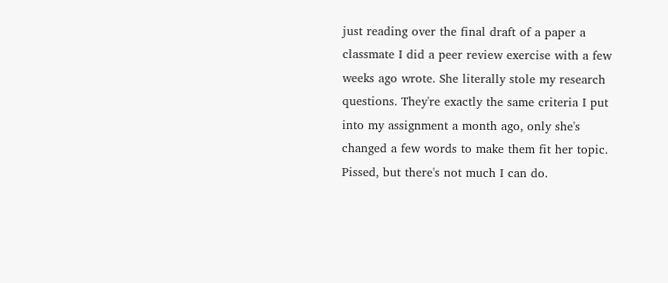just reading over the final draft of a paper a classmate I did a peer review exercise with a few weeks ago wrote. She literally stole my research questions. They're exactly the same criteria I put into my assignment a month ago, only she's changed a few words to make them fit her topic. Pissed, but there's not much I can do.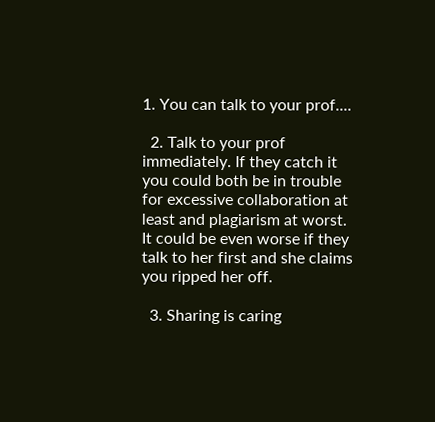1. You can talk to your prof....

  2. Talk to your prof immediately. If they catch it you could both be in trouble for excessive collaboration at least and plagiarism at worst. It could be even worse if they talk to her first and she claims you ripped her off.

  3. Sharing is caring